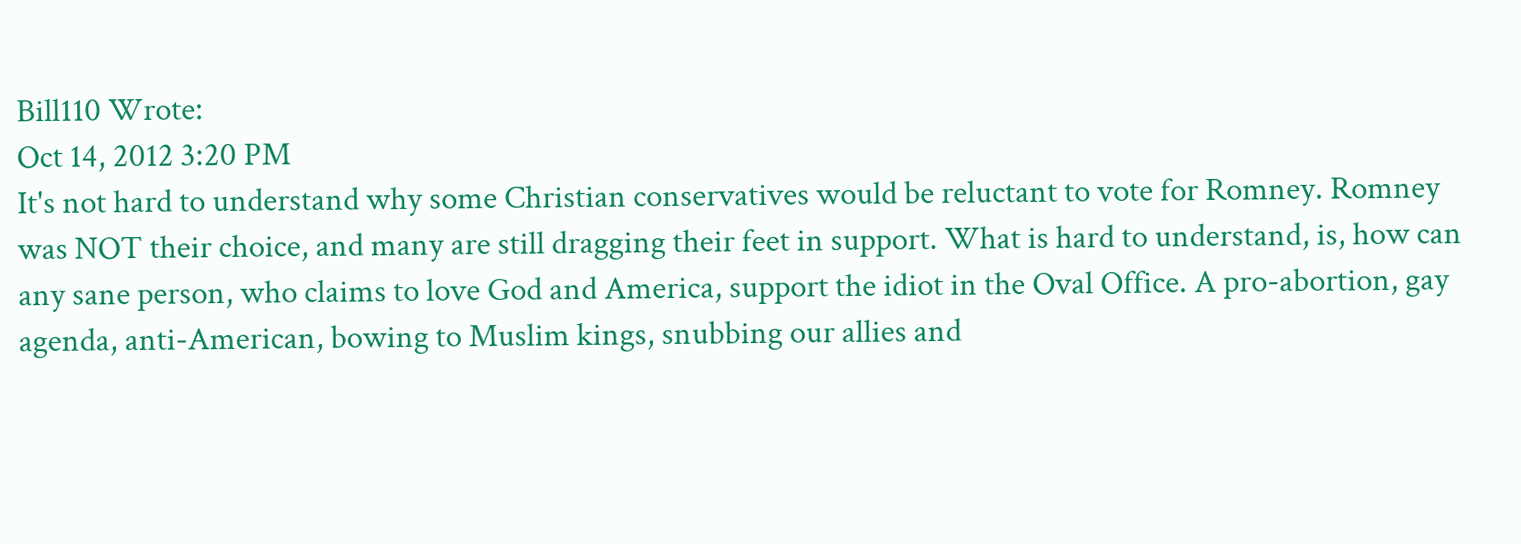Bill110 Wrote:
Oct 14, 2012 3:20 PM
It's not hard to understand why some Christian conservatives would be reluctant to vote for Romney. Romney was NOT their choice, and many are still dragging their feet in support. What is hard to understand, is, how can any sane person, who claims to love God and America, support the idiot in the Oval Office. A pro-abortion, gay agenda, anti-American, bowing to Muslim kings, snubbing our allies and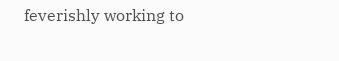feverishly working to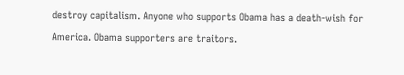destroy capitalism. Anyone who supports Obama has a death-wish for America. Obama supporters are traitors.